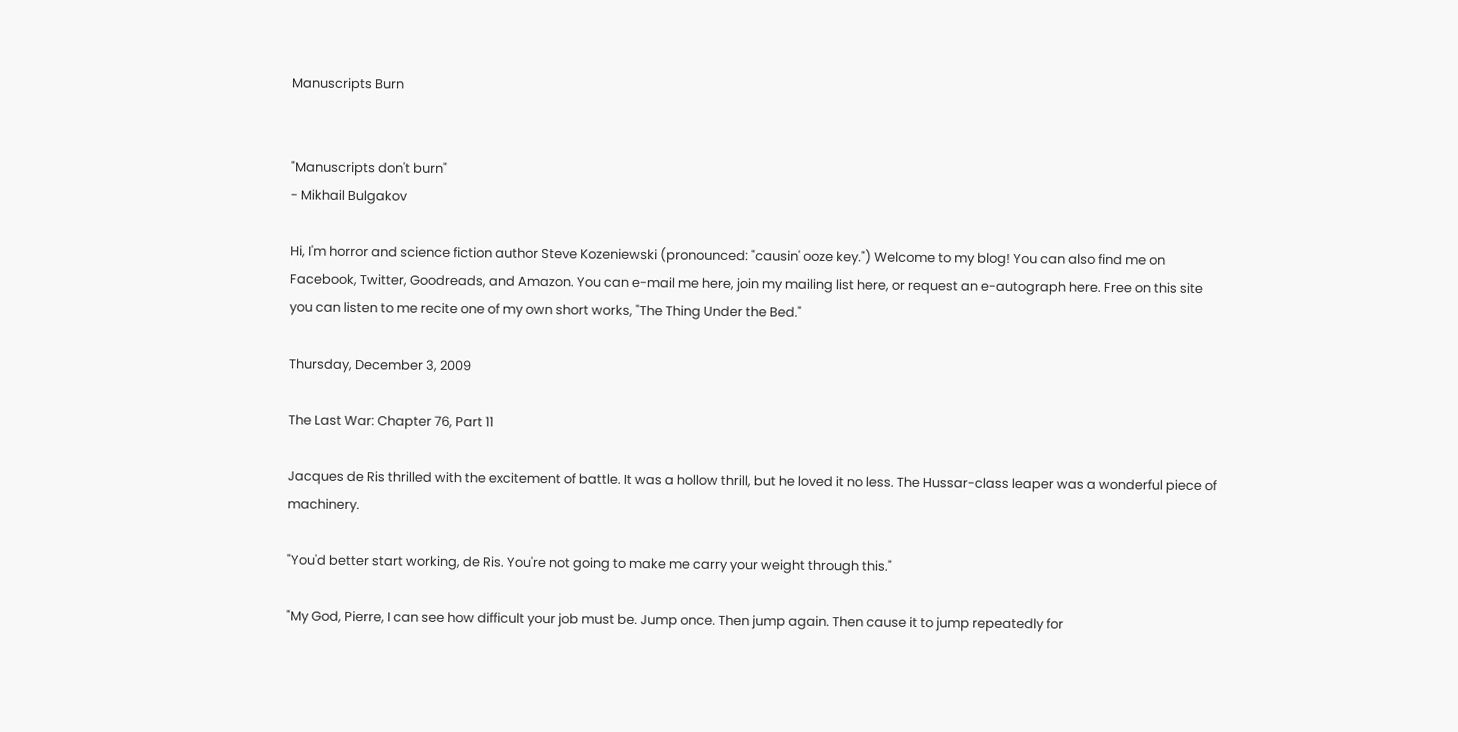Manuscripts Burn


"Manuscripts don't burn"
- Mikhail Bulgakov

Hi, I'm horror and science fiction author Steve Kozeniewski (pronounced: "causin' ooze key.") Welcome to my blog! You can also find me on Facebook, Twitter, Goodreads, and Amazon. You can e-mail me here, join my mailing list here, or request an e-autograph here. Free on this site you can listen to me recite one of my own short works, "The Thing Under the Bed."

Thursday, December 3, 2009

The Last War: Chapter 76, Part 11

Jacques de Ris thrilled with the excitement of battle. It was a hollow thrill, but he loved it no less. The Hussar-class leaper was a wonderful piece of machinery.

"You'd better start working, de Ris. You're not going to make me carry your weight through this."

"My God, Pierre, I can see how difficult your job must be. Jump once. Then jump again. Then cause it to jump repeatedly for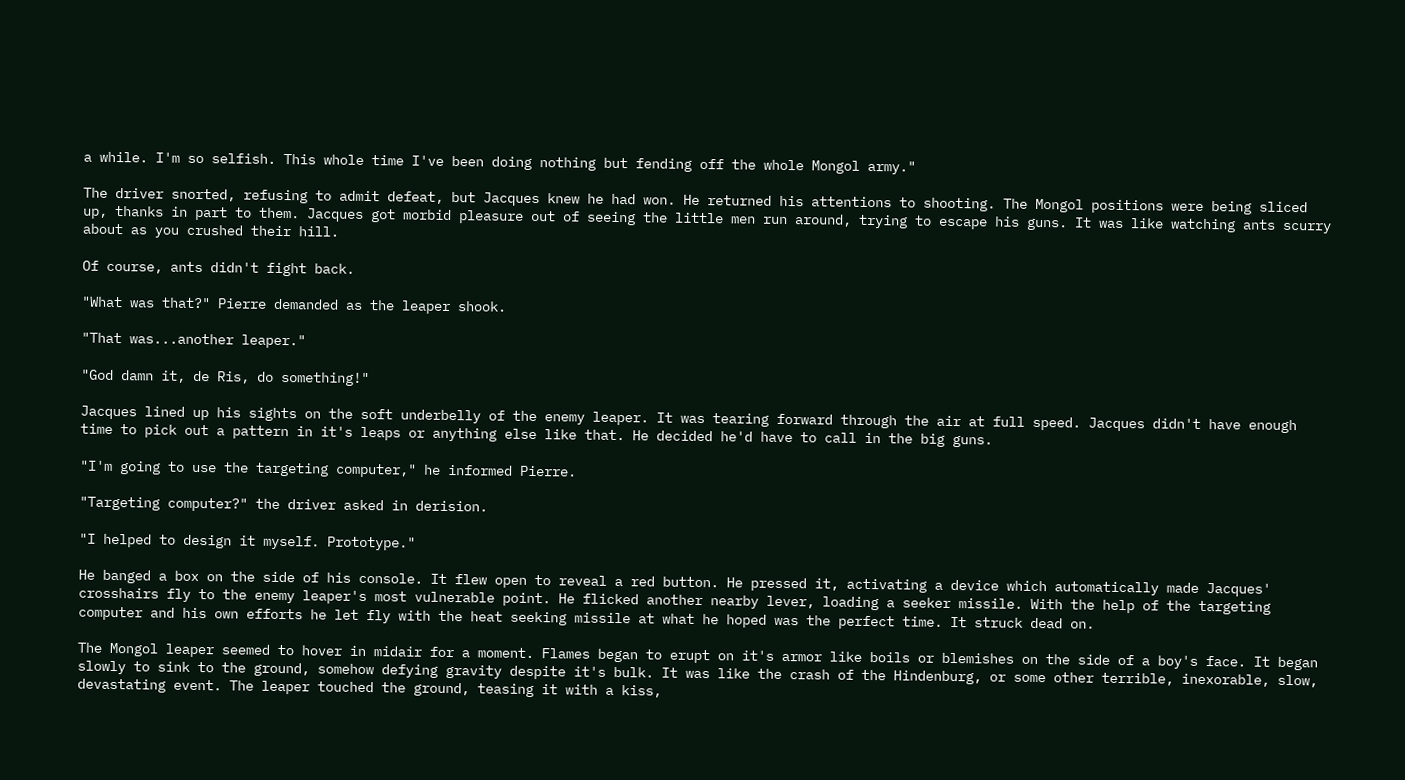a while. I'm so selfish. This whole time I've been doing nothing but fending off the whole Mongol army."

The driver snorted, refusing to admit defeat, but Jacques knew he had won. He returned his attentions to shooting. The Mongol positions were being sliced up, thanks in part to them. Jacques got morbid pleasure out of seeing the little men run around, trying to escape his guns. It was like watching ants scurry about as you crushed their hill.

Of course, ants didn't fight back.

"What was that?" Pierre demanded as the leaper shook.

"That was...another leaper."

"God damn it, de Ris, do something!"

Jacques lined up his sights on the soft underbelly of the enemy leaper. It was tearing forward through the air at full speed. Jacques didn't have enough time to pick out a pattern in it's leaps or anything else like that. He decided he'd have to call in the big guns.

"I'm going to use the targeting computer," he informed Pierre.

"Targeting computer?" the driver asked in derision.

"I helped to design it myself. Prototype."

He banged a box on the side of his console. It flew open to reveal a red button. He pressed it, activating a device which automatically made Jacques' crosshairs fly to the enemy leaper's most vulnerable point. He flicked another nearby lever, loading a seeker missile. With the help of the targeting computer and his own efforts he let fly with the heat seeking missile at what he hoped was the perfect time. It struck dead on.

The Mongol leaper seemed to hover in midair for a moment. Flames began to erupt on it's armor like boils or blemishes on the side of a boy's face. It began slowly to sink to the ground, somehow defying gravity despite it's bulk. It was like the crash of the Hindenburg, or some other terrible, inexorable, slow, devastating event. The leaper touched the ground, teasing it with a kiss,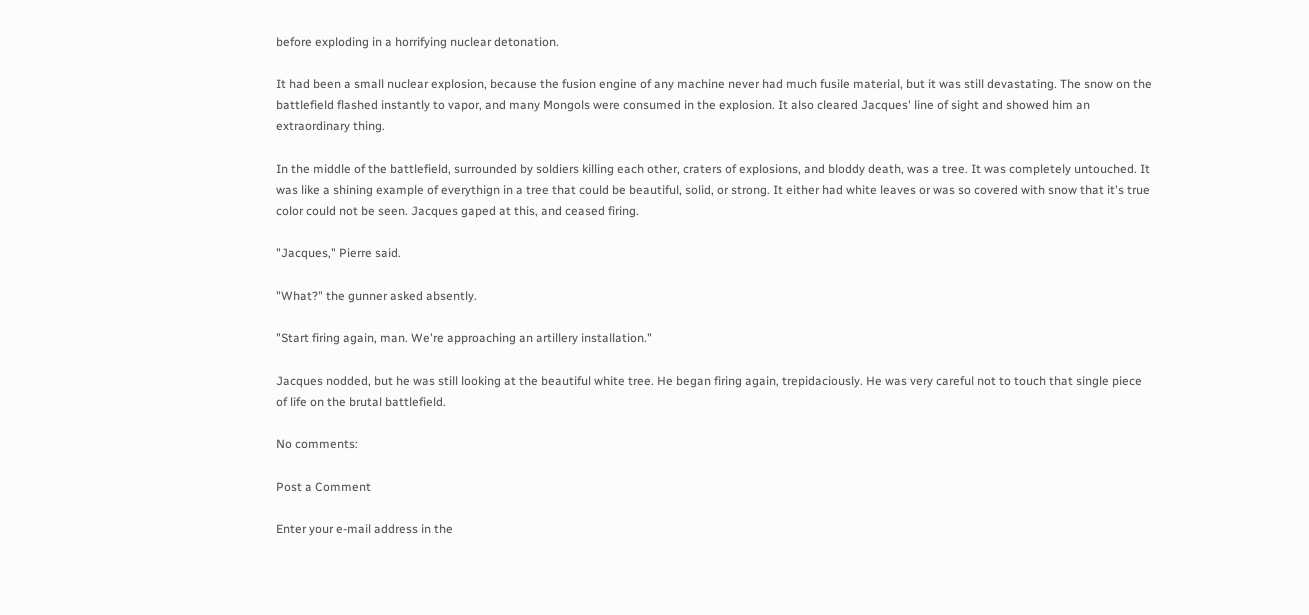before exploding in a horrifying nuclear detonation.

It had been a small nuclear explosion, because the fusion engine of any machine never had much fusile material, but it was still devastating. The snow on the battlefield flashed instantly to vapor, and many Mongols were consumed in the explosion. It also cleared Jacques' line of sight and showed him an extraordinary thing.

In the middle of the battlefield, surrounded by soldiers killing each other, craters of explosions, and bloddy death, was a tree. It was completely untouched. It was like a shining example of everythign in a tree that could be beautiful, solid, or strong. It either had white leaves or was so covered with snow that it's true color could not be seen. Jacques gaped at this, and ceased firing.

"Jacques," Pierre said.

"What?" the gunner asked absently.

"Start firing again, man. We're approaching an artillery installation."

Jacques nodded, but he was still looking at the beautiful white tree. He began firing again, trepidaciously. He was very careful not to touch that single piece of life on the brutal battlefield.

No comments:

Post a Comment

Enter your e-mail address in the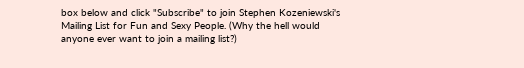box below and click "Subscribe" to join Stephen Kozeniewski's Mailing List for Fun and Sexy People. (Why the hell would anyone ever want to join a mailing list?)